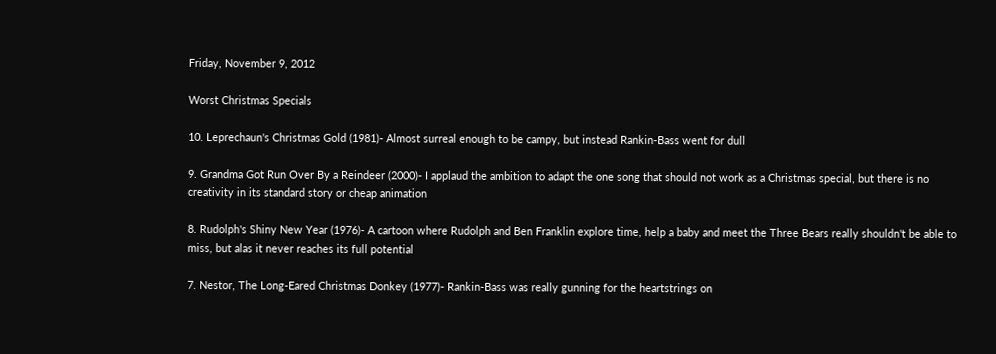Friday, November 9, 2012

Worst Christmas Specials

10. Leprechaun's Christmas Gold (1981)- Almost surreal enough to be campy, but instead Rankin-Bass went for dull

9. Grandma Got Run Over By a Reindeer (2000)- I applaud the ambition to adapt the one song that should not work as a Christmas special, but there is no creativity in its standard story or cheap animation

8. Rudolph's Shiny New Year (1976)- A cartoon where Rudolph and Ben Franklin explore time, help a baby and meet the Three Bears really shouldn't be able to miss, but alas it never reaches its full potential

7. Nestor, The Long-Eared Christmas Donkey (1977)- Rankin-Bass was really gunning for the heartstrings on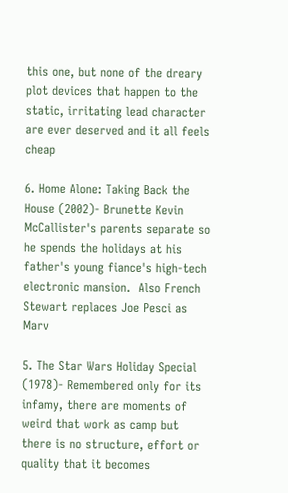this one, but none of the dreary plot devices that happen to the static, irritating lead character are ever deserved and it all feels cheap

6. Home Alone: Taking Back the House (2002)- Brunette Kevin McCallister's parents separate so he spends the holidays at his father's young fiance's high-tech electronic mansion.  Also French Stewart replaces Joe Pesci as Marv

5. The Star Wars Holiday Special (1978)- Remembered only for its infamy, there are moments of weird that work as camp but there is no structure, effort or quality that it becomes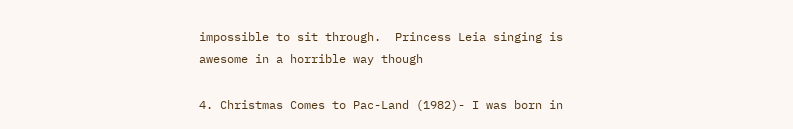impossible to sit through.  Princess Leia singing is awesome in a horrible way though

4. Christmas Comes to Pac-Land (1982)- I was born in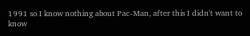1991 so I know nothing about Pac-Man, after this I didn't want to know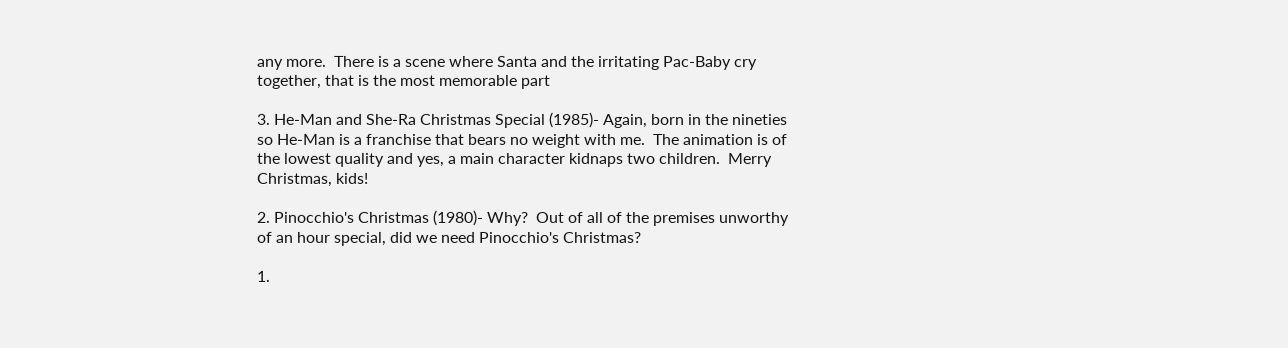any more.  There is a scene where Santa and the irritating Pac-Baby cry together, that is the most memorable part

3. He-Man and She-Ra Christmas Special (1985)- Again, born in the nineties so He-Man is a franchise that bears no weight with me.  The animation is of the lowest quality and yes, a main character kidnaps two children.  Merry Christmas, kids!

2. Pinocchio's Christmas (1980)- Why?  Out of all of the premises unworthy of an hour special, did we need Pinocchio's Christmas?

1.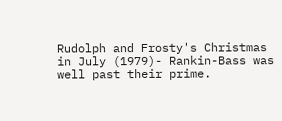Rudolph and Frosty's Christmas in July (1979)- Rankin-Bass was well past their prime.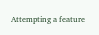Attempting a feature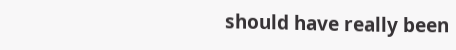should have really been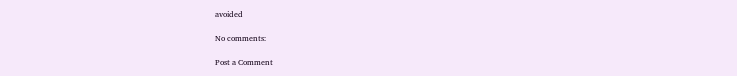avoided

No comments:

Post a Comment